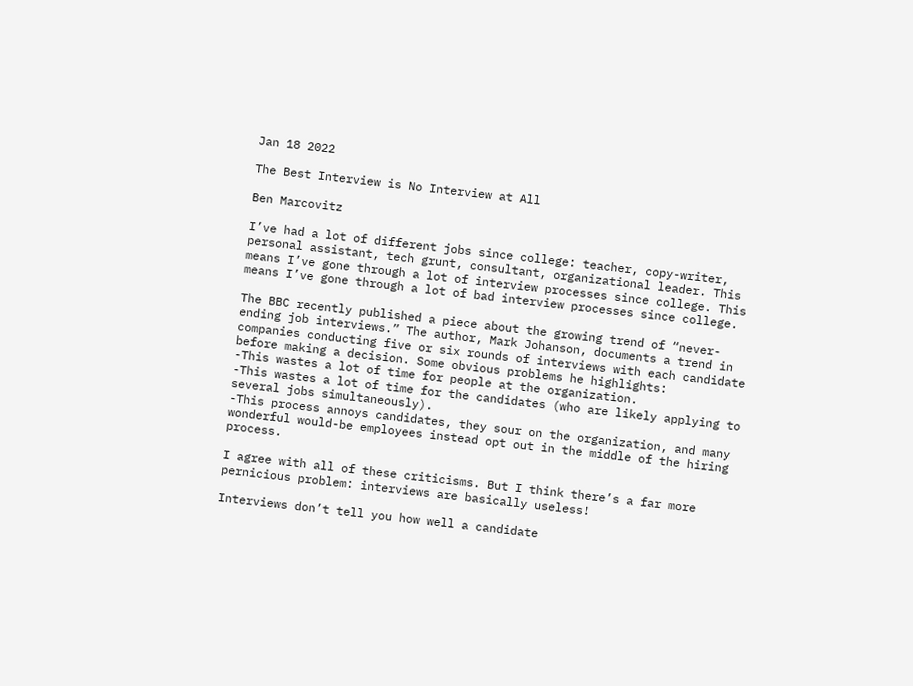Jan 18 2022

The Best Interview is No Interview at All

Ben Marcovitz

I’ve had a lot of different jobs since college: teacher, copy-writer, personal assistant, tech grunt, consultant, organizational leader. This means I’ve gone through a lot of interview processes since college. This means I’ve gone through a lot of bad interview processes since college.

The BBC recently published a piece about the growing trend of “never-ending job interviews.” The author, Mark Johanson, documents a trend in companies conducting five or six rounds of interviews with each candidate before making a decision. Some obvious problems he highlights:
-This wastes a lot of time for people at the organization.
-This wastes a lot of time for the candidates (who are likely applying to several jobs simultaneously).
-This process annoys candidates, they sour on the organization, and many wonderful would-be employees instead opt out in the middle of the hiring process.

I agree with all of these criticisms. But I think there’s a far more pernicious problem: interviews are basically useless!

Interviews don’t tell you how well a candidate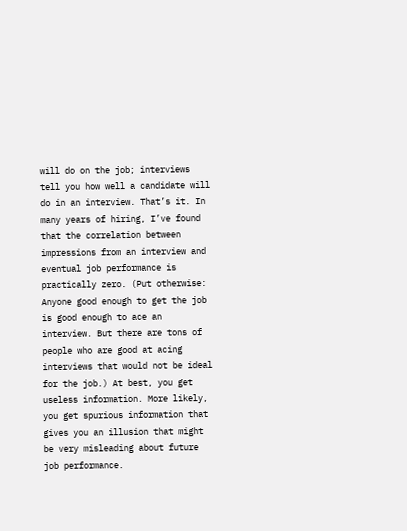will do on the job; interviews tell you how well a candidate will do in an interview. That’s it. In many years of hiring, I’ve found that the correlation between impressions from an interview and eventual job performance is practically zero. (Put otherwise: Anyone good enough to get the job is good enough to ace an interview. But there are tons of people who are good at acing interviews that would not be ideal for the job.) At best, you get useless information. More likely, you get spurious information that gives you an illusion that might be very misleading about future job performance.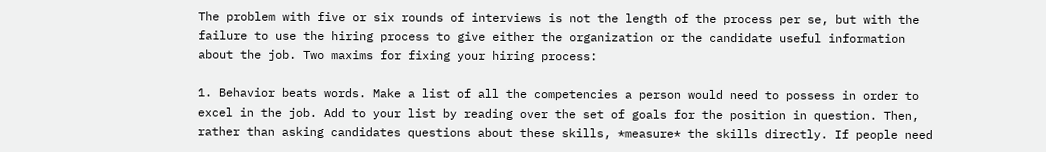The problem with five or six rounds of interviews is not the length of the process per se, but with the failure to use the hiring process to give either the organization or the candidate useful information about the job. Two maxims for fixing your hiring process:

1. Behavior beats words. Make a list of all the competencies a person would need to possess in order to excel in the job. Add to your list by reading over the set of goals for the position in question. Then, rather than asking candidates questions about these skills, *measure* the skills directly. If people need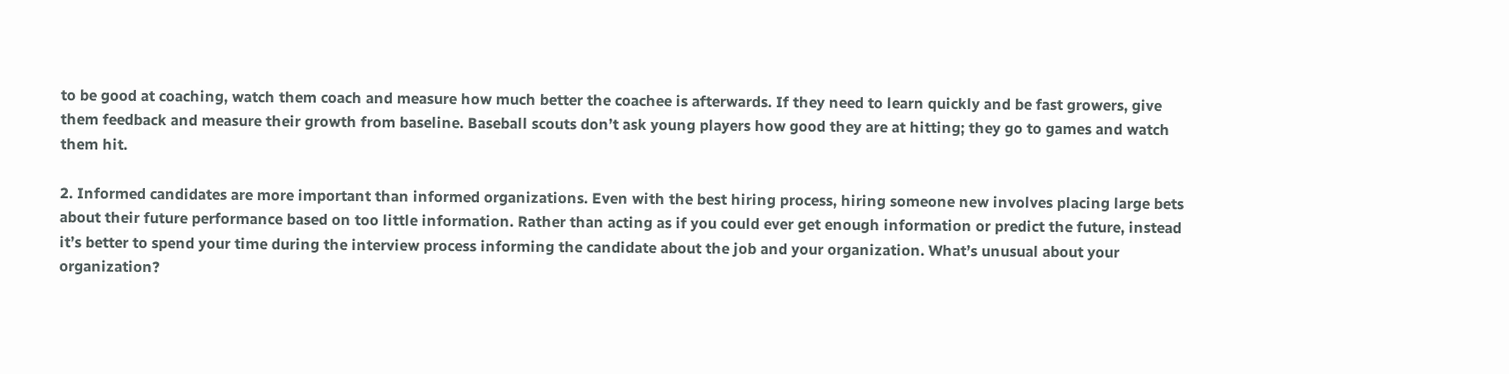to be good at coaching, watch them coach and measure how much better the coachee is afterwards. If they need to learn quickly and be fast growers, give them feedback and measure their growth from baseline. Baseball scouts don’t ask young players how good they are at hitting; they go to games and watch them hit.

2. Informed candidates are more important than informed organizations. Even with the best hiring process, hiring someone new involves placing large bets about their future performance based on too little information. Rather than acting as if you could ever get enough information or predict the future, instead it’s better to spend your time during the interview process informing the candidate about the job and your organization. What’s unusual about your organization?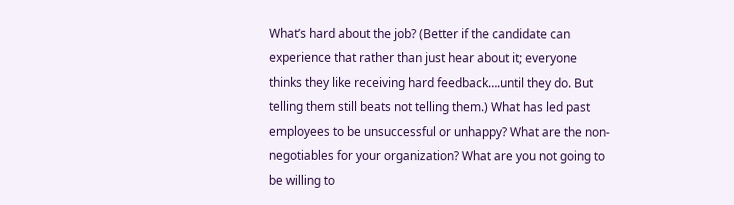What’s hard about the job? (Better if the candidate can experience that rather than just hear about it; everyone thinks they like receiving hard feedback….until they do. But telling them still beats not telling them.) What has led past employees to be unsuccessful or unhappy? What are the non-negotiables for your organization? What are you not going to be willing to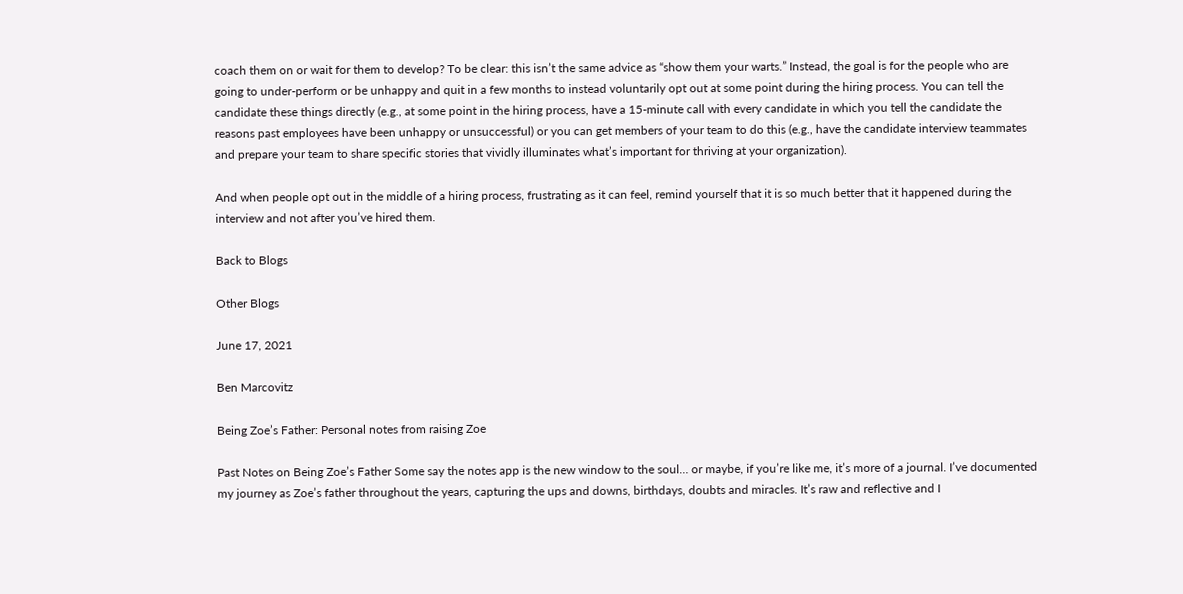coach them on or wait for them to develop? To be clear: this isn’t the same advice as “show them your warts.” Instead, the goal is for the people who are going to under-perform or be unhappy and quit in a few months to instead voluntarily opt out at some point during the hiring process. You can tell the candidate these things directly (e.g., at some point in the hiring process, have a 15-minute call with every candidate in which you tell the candidate the reasons past employees have been unhappy or unsuccessful) or you can get members of your team to do this (e.g., have the candidate interview teammates and prepare your team to share specific stories that vividly illuminates what’s important for thriving at your organization).

And when people opt out in the middle of a hiring process, frustrating as it can feel, remind yourself that it is so much better that it happened during the interview and not after you’ve hired them.

Back to Blogs

Other Blogs

June 17, 2021

Ben Marcovitz

Being Zoe’s Father: Personal notes from raising Zoe

Past Notes on Being Zoe’s Father Some say the notes app is the new window to the soul… or maybe, if you’re like me, it’s more of a journal. I’ve documented my journey as Zoe’s father throughout the years, capturing the ups and downs, birthdays, doubts and miracles. It’s raw and reflective and I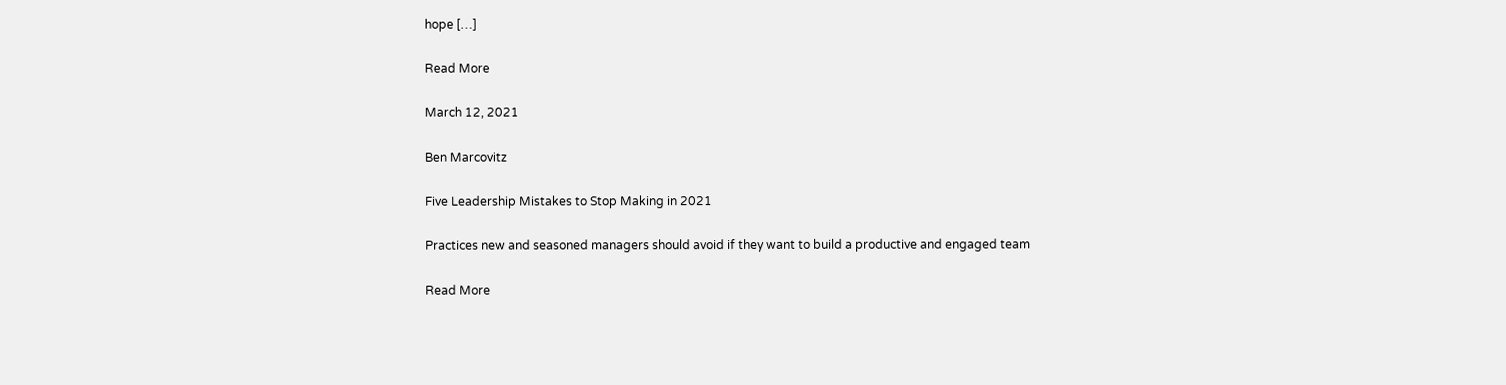hope […]

Read More

March 12, 2021

Ben Marcovitz

Five Leadership Mistakes to Stop Making in 2021

Practices new and seasoned managers should avoid if they want to build a productive and engaged team

Read More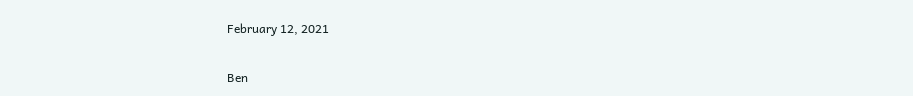February 12, 2021

Ben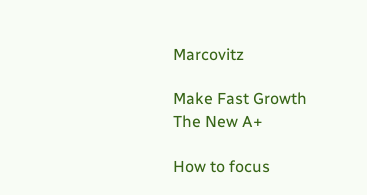Marcovitz

Make Fast Growth The New A+

How to focus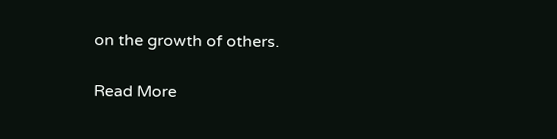on the growth of others.

Read More